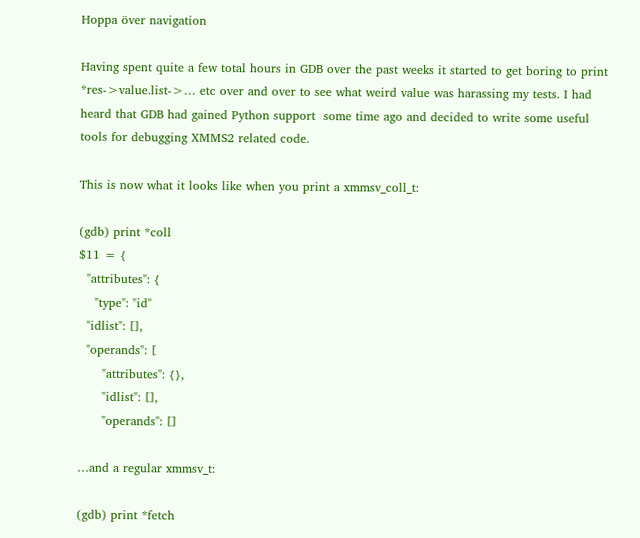Hoppa över navigation

Having spent quite a few total hours in GDB over the past weeks it started to get boring to print *res->value.list->… etc over and over to see what weird value was harassing my tests. I had heard that GDB had gained Python support  some time ago and decided to write some useful tools for debugging XMMS2 related code.

This is now what it looks like when you print a xmmsv_coll_t:

(gdb) print *coll
$11 = {
  "attributes": {
    "type": "id"
  "idlist": [],
  "operands": [
      "attributes": {},
      "idlist": [],
      "operands": []

…and a regular xmmsv_t:

(gdb) print *fetch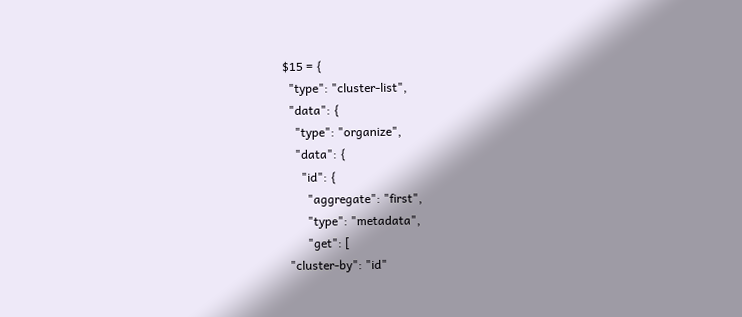$15 = {
  "type": "cluster-list",
  "data": {
    "type": "organize",
    "data": {
      "id": {
        "aggregate": "first",
        "type": "metadata",
        "get": [
  "cluster-by": "id"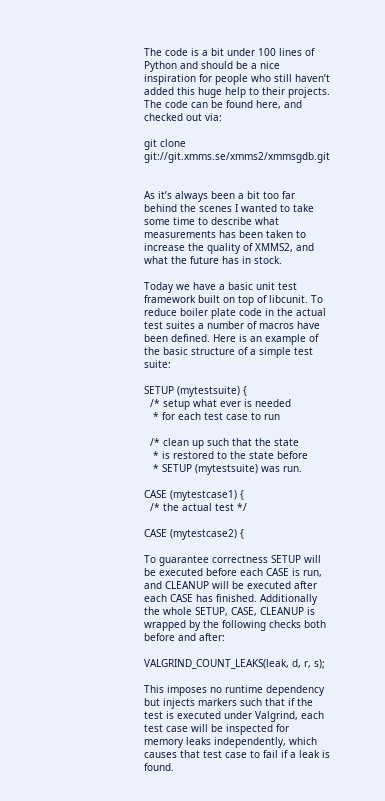The code is a bit under 100 lines of Python and should be a nice inspiration for people who still haven’t added this huge help to their projects. The code can be found here, and checked out via:

git clone git://git.xmms.se/xmms2/xmmsgdb.git


As it’s always been a bit too far behind the scenes I wanted to take some time to describe what measurements has been taken to increase the quality of XMMS2, and what the future has in stock.

Today we have a basic unit test framework built on top of libcunit. To reduce boiler plate code in the actual test suites a number of macros have been defined. Here is an example of the basic structure of a simple test suite:

SETUP (mytestsuite) {
  /* setup what ever is needed
   * for each test case to run

  /* clean up such that the state
   * is restored to the state before
   * SETUP (mytestsuite) was run.

CASE (mytestcase1) {
  /* the actual test */

CASE (mytestcase2) {

To guarantee correctness SETUP will be executed before each CASE is run, and CLEANUP will be executed after each CASE has finished. Additionally the whole SETUP, CASE, CLEANUP is wrapped by the following checks both before and after:

VALGRIND_COUNT_LEAKS(leak, d, r, s);

This imposes no runtime dependency but injects markers such that if the test is executed under Valgrind, each test case will be inspected for memory leaks independently, which causes that test case to fail if a leak is found.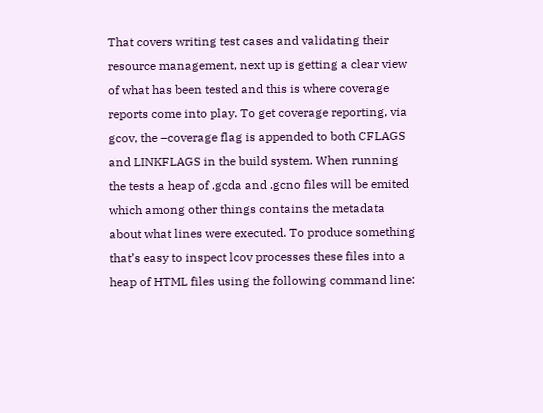That covers writing test cases and validating their resource management, next up is getting a clear view of what has been tested and this is where coverage reports come into play. To get coverage reporting, via gcov, the –coverage flag is appended to both CFLAGS and LINKFLAGS in the build system. When running the tests a heap of .gcda and .gcno files will be emited which among other things contains the metadata about what lines were executed. To produce something that’s easy to inspect lcov processes these files into a heap of HTML files using the following command line: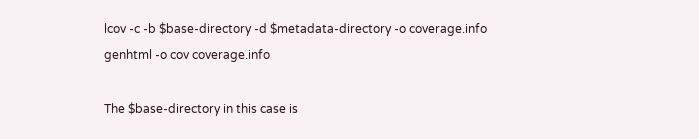lcov -c -b $base-directory -d $metadata-directory -o coverage.info
genhtml -o cov coverage.info

The $base-directory in this case is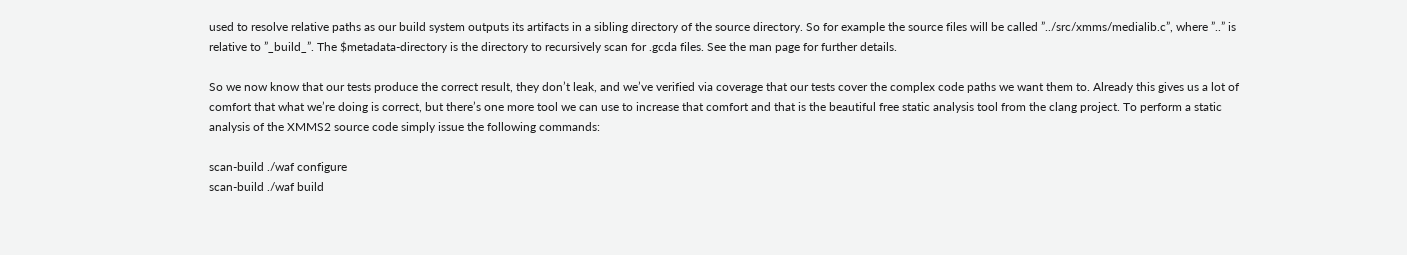used to resolve relative paths as our build system outputs its artifacts in a sibling directory of the source directory. So for example the source files will be called ”../src/xmms/medialib.c”, where ”..” is relative to ”_build_”. The $metadata-directory is the directory to recursively scan for .gcda files. See the man page for further details.

So we now know that our tests produce the correct result, they don’t leak, and we’ve verified via coverage that our tests cover the complex code paths we want them to. Already this gives us a lot of comfort that what we’re doing is correct, but there’s one more tool we can use to increase that comfort and that is the beautiful free static analysis tool from the clang project. To perform a static analysis of the XMMS2 source code simply issue the following commands:

scan-build ./waf configure
scan-build ./waf build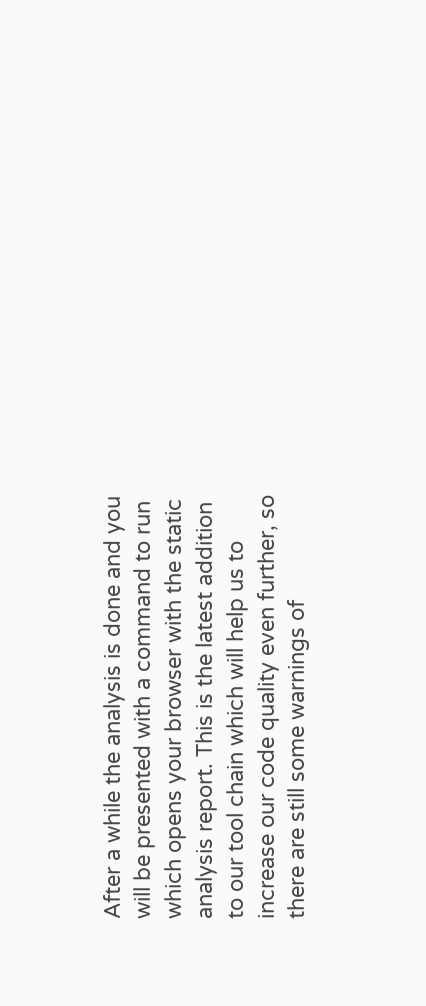After a while the analysis is done and you will be presented with a command to run which opens your browser with the static analysis report. This is the latest addition to our tool chain which will help us to increase our code quality even further, so there are still some warnings of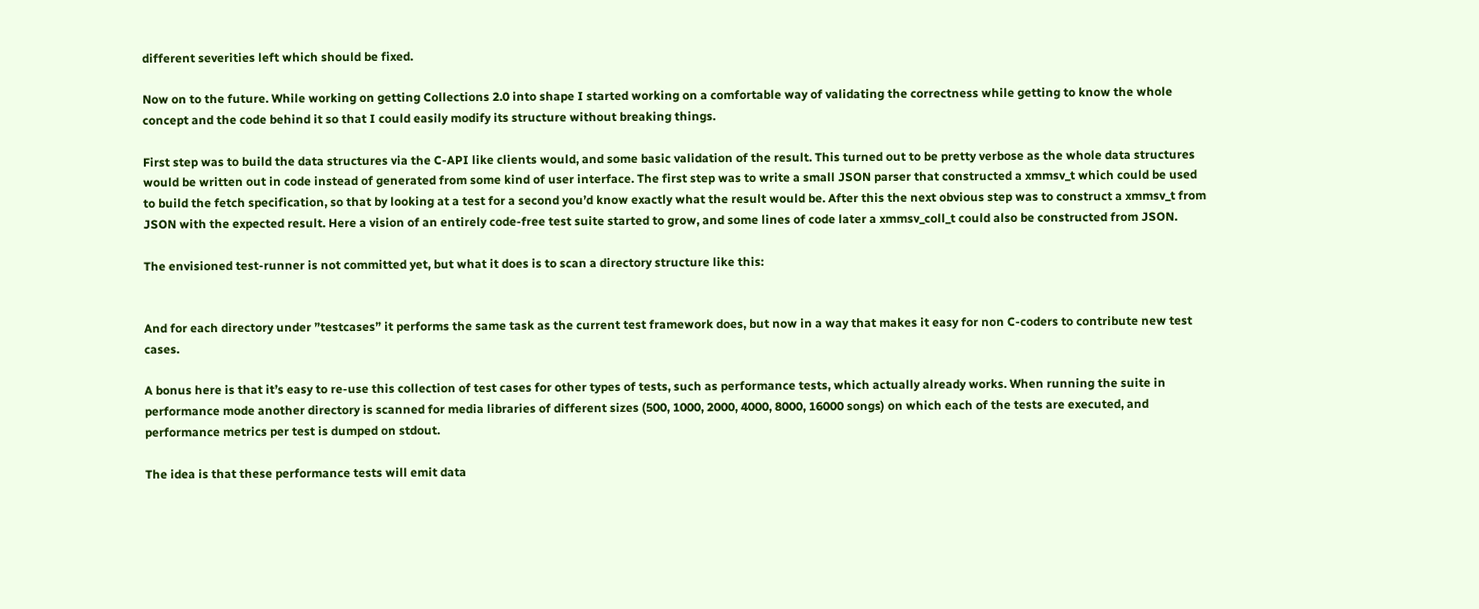different severities left which should be fixed.

Now on to the future. While working on getting Collections 2.0 into shape I started working on a comfortable way of validating the correctness while getting to know the whole concept and the code behind it so that I could easily modify its structure without breaking things.

First step was to build the data structures via the C-API like clients would, and some basic validation of the result. This turned out to be pretty verbose as the whole data structures would be written out in code instead of generated from some kind of user interface. The first step was to write a small JSON parser that constructed a xmmsv_t which could be used to build the fetch specification, so that by looking at a test for a second you’d know exactly what the result would be. After this the next obvious step was to construct a xmmsv_t from JSON with the expected result. Here a vision of an entirely code-free test suite started to grow, and some lines of code later a xmmsv_coll_t could also be constructed from JSON.

The envisioned test-runner is not committed yet, but what it does is to scan a directory structure like this:


And for each directory under ”testcases” it performs the same task as the current test framework does, but now in a way that makes it easy for non C-coders to contribute new test cases.

A bonus here is that it’s easy to re-use this collection of test cases for other types of tests, such as performance tests, which actually already works. When running the suite in performance mode another directory is scanned for media libraries of different sizes (500, 1000, 2000, 4000, 8000, 16000 songs) on which each of the tests are executed, and performance metrics per test is dumped on stdout.

The idea is that these performance tests will emit data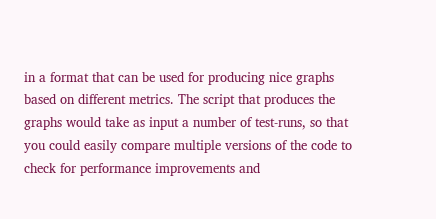in a format that can be used for producing nice graphs based on different metrics. The script that produces the graphs would take as input a number of test-runs, so that you could easily compare multiple versions of the code to check for performance improvements and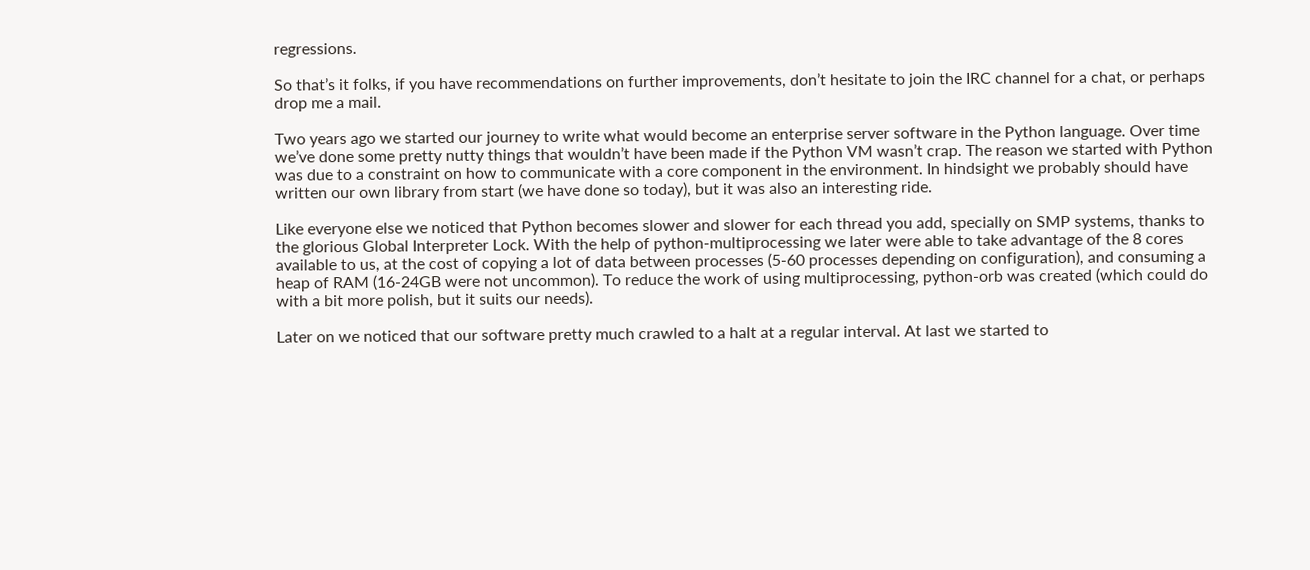regressions.

So that’s it folks, if you have recommendations on further improvements, don’t hesitate to join the IRC channel for a chat, or perhaps drop me a mail.

Two years ago we started our journey to write what would become an enterprise server software in the Python language. Over time we’ve done some pretty nutty things that wouldn’t have been made if the Python VM wasn’t crap. The reason we started with Python was due to a constraint on how to communicate with a core component in the environment. In hindsight we probably should have written our own library from start (we have done so today), but it was also an interesting ride.

Like everyone else we noticed that Python becomes slower and slower for each thread you add, specially on SMP systems, thanks to the glorious Global Interpreter Lock. With the help of python-multiprocessing we later were able to take advantage of the 8 cores available to us, at the cost of copying a lot of data between processes (5-60 processes depending on configuration), and consuming a heap of RAM (16-24GB were not uncommon). To reduce the work of using multiprocessing, python-orb was created (which could do with a bit more polish, but it suits our needs).

Later on we noticed that our software pretty much crawled to a halt at a regular interval. At last we started to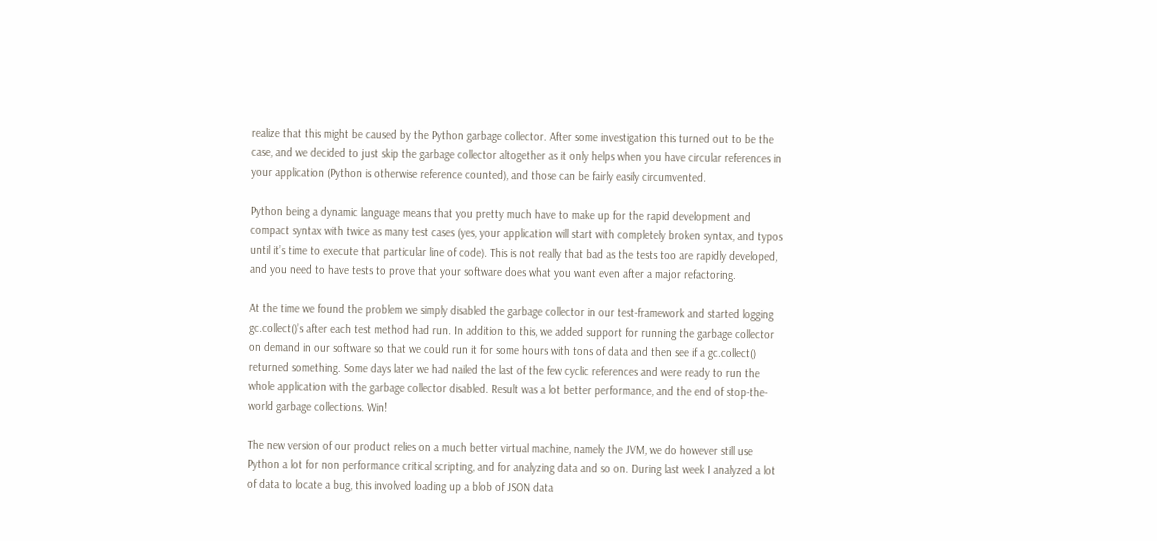realize that this might be caused by the Python garbage collector. After some investigation this turned out to be the case, and we decided to just skip the garbage collector altogether as it only helps when you have circular references in your application (Python is otherwise reference counted), and those can be fairly easily circumvented.

Python being a dynamic language means that you pretty much have to make up for the rapid development and compact syntax with twice as many test cases (yes, your application will start with completely broken syntax, and typos until it’s time to execute that particular line of code). This is not really that bad as the tests too are rapidly developed, and you need to have tests to prove that your software does what you want even after a major refactoring.

At the time we found the problem we simply disabled the garbage collector in our test-framework and started logging gc.collect()’s after each test method had run. In addition to this, we added support for running the garbage collector on demand in our software so that we could run it for some hours with tons of data and then see if a gc.collect() returned something. Some days later we had nailed the last of the few cyclic references and were ready to run the whole application with the garbage collector disabled. Result was a lot better performance, and the end of stop-the-world garbage collections. Win!

The new version of our product relies on a much better virtual machine, namely the JVM, we do however still use Python a lot for non performance critical scripting, and for analyzing data and so on. During last week I analyzed a lot of data to locate a bug, this involved loading up a blob of JSON data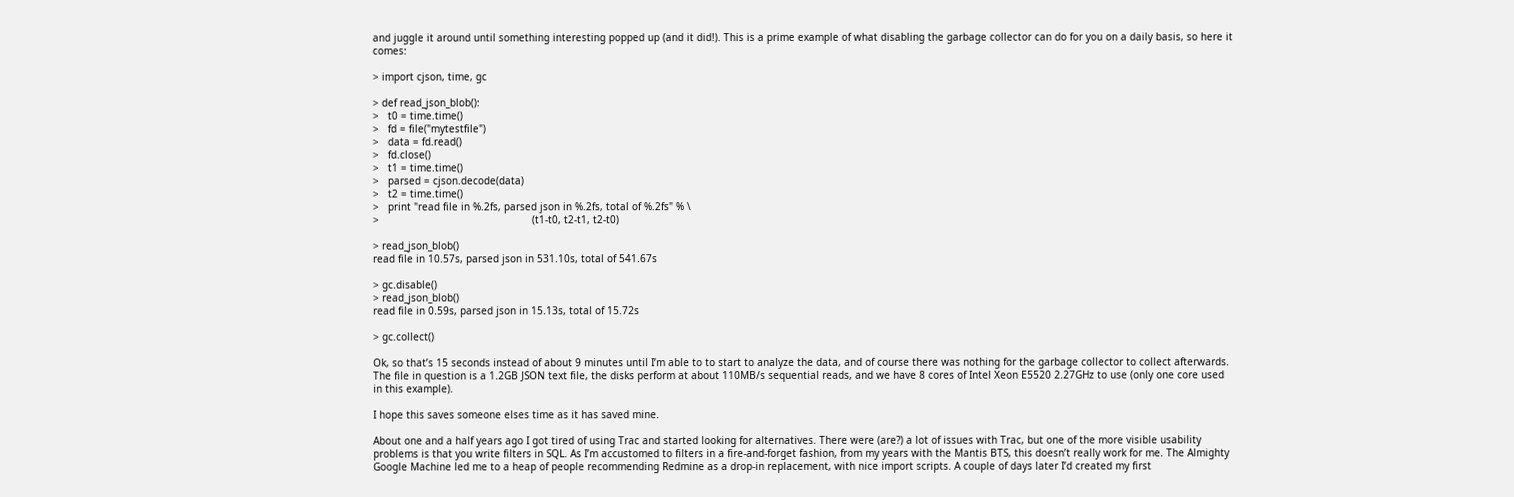and juggle it around until something interesting popped up (and it did!). This is a prime example of what disabling the garbage collector can do for you on a daily basis, so here it comes:

> import cjson, time, gc

> def read_json_blob():
>   t0 = time.time()
>   fd = file("mytestfile")
>   data = fd.read()
>   fd.close()
>   t1 = time.time()
>   parsed = cjson.decode(data)
>   t2 = time.time()
>   print "read file in %.2fs, parsed json in %.2fs, total of %.2fs" % \
>                                                   (t1-t0, t2-t1, t2-t0)

> read_json_blob()
read file in 10.57s, parsed json in 531.10s, total of 541.67s

> gc.disable()
> read_json_blob()
read file in 0.59s, parsed json in 15.13s, total of 15.72s

> gc.collect()

Ok, so that’s 15 seconds instead of about 9 minutes until I’m able to to start to analyze the data, and of course there was nothing for the garbage collector to collect afterwards. The file in question is a 1.2GB JSON text file, the disks perform at about 110MB/s sequential reads, and we have 8 cores of Intel Xeon E5520 2.27GHz to use (only one core used in this example).

I hope this saves someone elses time as it has saved mine.

About one and a half years ago I got tired of using Trac and started looking for alternatives. There were (are?) a lot of issues with Trac, but one of the more visible usability problems is that you write filters in SQL. As I’m accustomed to filters in a fire-and-forget fashion, from my years with the Mantis BTS, this doesn’t really work for me. The Almighty Google Machine led me to a heap of people recommending Redmine as a drop-in replacement, with nice import scripts. A couple of days later I’d created my first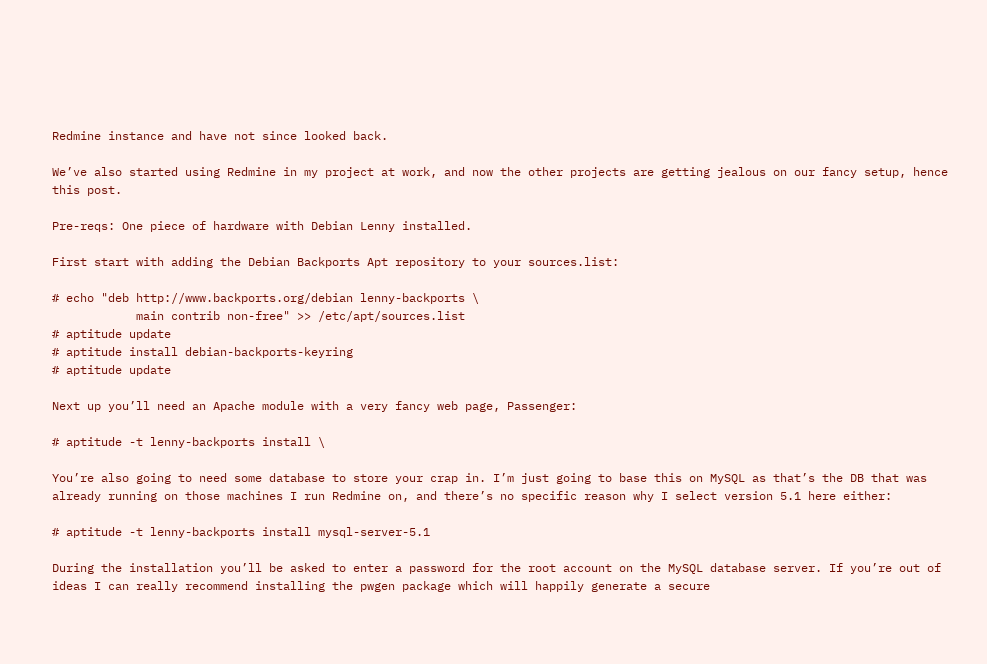Redmine instance and have not since looked back.

We’ve also started using Redmine in my project at work, and now the other projects are getting jealous on our fancy setup, hence this post.

Pre-reqs: One piece of hardware with Debian Lenny installed.

First start with adding the Debian Backports Apt repository to your sources.list:

# echo "deb http://www.backports.org/debian lenny-backports \
            main contrib non-free" >> /etc/apt/sources.list
# aptitude update
# aptitude install debian-backports-keyring
# aptitude update

Next up you’ll need an Apache module with a very fancy web page, Passenger:

# aptitude -t lenny-backports install \

You’re also going to need some database to store your crap in. I’m just going to base this on MySQL as that’s the DB that was already running on those machines I run Redmine on, and there’s no specific reason why I select version 5.1 here either:

# aptitude -t lenny-backports install mysql-server-5.1

During the installation you’ll be asked to enter a password for the root account on the MySQL database server. If you’re out of ideas I can really recommend installing the pwgen package which will happily generate a secure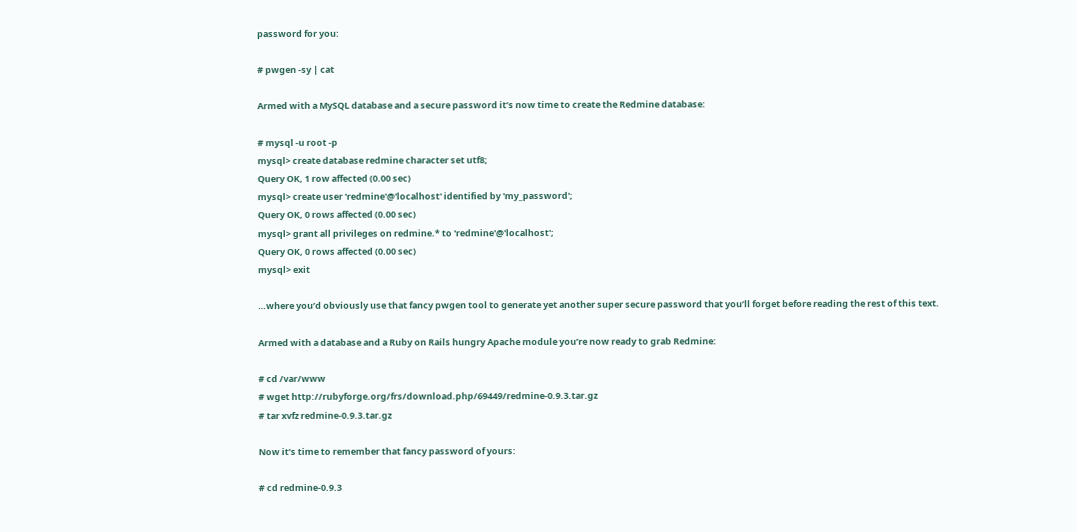password for you:

# pwgen -sy | cat

Armed with a MySQL database and a secure password it’s now time to create the Redmine database:

# mysql -u root -p
mysql> create database redmine character set utf8;
Query OK, 1 row affected (0.00 sec)
mysql> create user 'redmine'@'localhost' identified by 'my_password';
Query OK, 0 rows affected (0.00 sec)
mysql> grant all privileges on redmine.* to 'redmine'@'localhost';
Query OK, 0 rows affected (0.00 sec)
mysql> exit

…where you’d obviously use that fancy pwgen tool to generate yet another super secure password that you’ll forget before reading the rest of this text.

Armed with a database and a Ruby on Rails hungry Apache module you’re now ready to grab Redmine:

# cd /var/www
# wget http://rubyforge.org/frs/download.php/69449/redmine-0.9.3.tar.gz
# tar xvfz redmine-0.9.3.tar.gz

Now it’s time to remember that fancy password of yours:

# cd redmine-0.9.3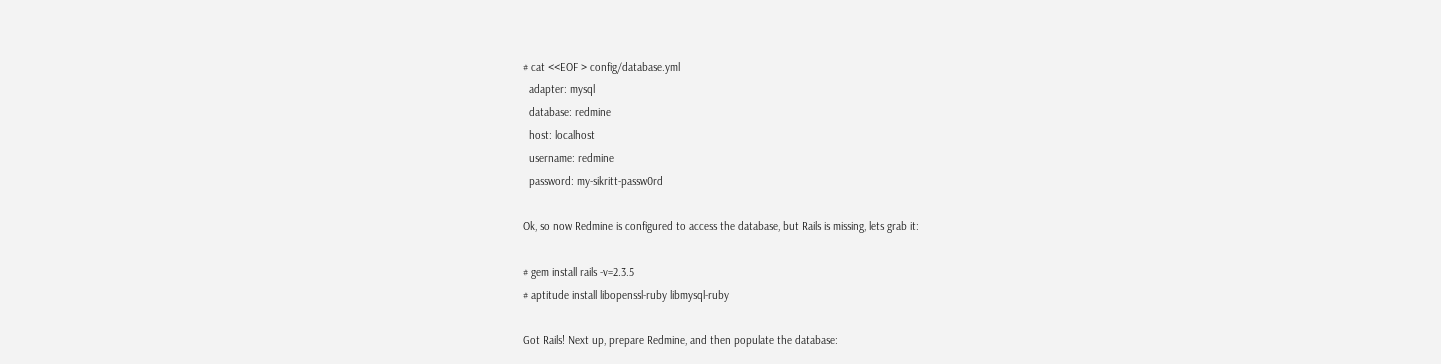# cat <<EOF > config/database.yml
  adapter: mysql
  database: redmine
  host: localhost
  username: redmine
  password: my-sikritt-passw0rd

Ok, so now Redmine is configured to access the database, but Rails is missing, lets grab it:

# gem install rails -v=2.3.5
# aptitude install libopenssl-ruby libmysql-ruby

Got Rails! Next up, prepare Redmine, and then populate the database: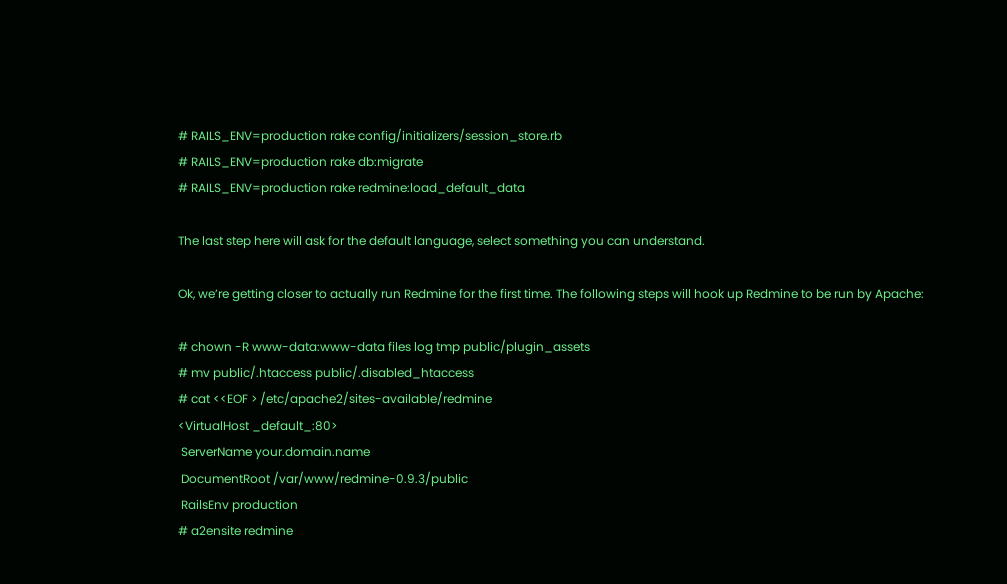# RAILS_ENV=production rake config/initializers/session_store.rb
# RAILS_ENV=production rake db:migrate
# RAILS_ENV=production rake redmine:load_default_data

The last step here will ask for the default language, select something you can understand.

Ok, we’re getting closer to actually run Redmine for the first time. The following steps will hook up Redmine to be run by Apache:

# chown -R www-data:www-data files log tmp public/plugin_assets
# mv public/.htaccess public/.disabled_htaccess
# cat <<EOF > /etc/apache2/sites-available/redmine
<VirtualHost _default_:80>
 ServerName your.domain.name
 DocumentRoot /var/www/redmine-0.9.3/public
 RailsEnv production
# a2ensite redmine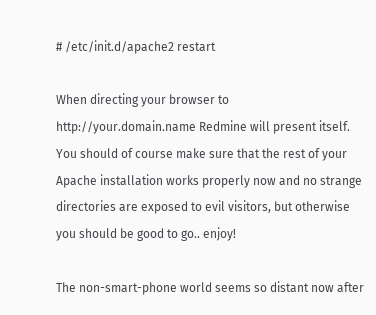# /etc/init.d/apache2 restart

When directing your browser to http://your.domain.name Redmine will present itself. You should of course make sure that the rest of your Apache installation works properly now and no strange directories are exposed to evil visitors, but otherwise you should be good to go.. enjoy!

The non-smart-phone world seems so distant now after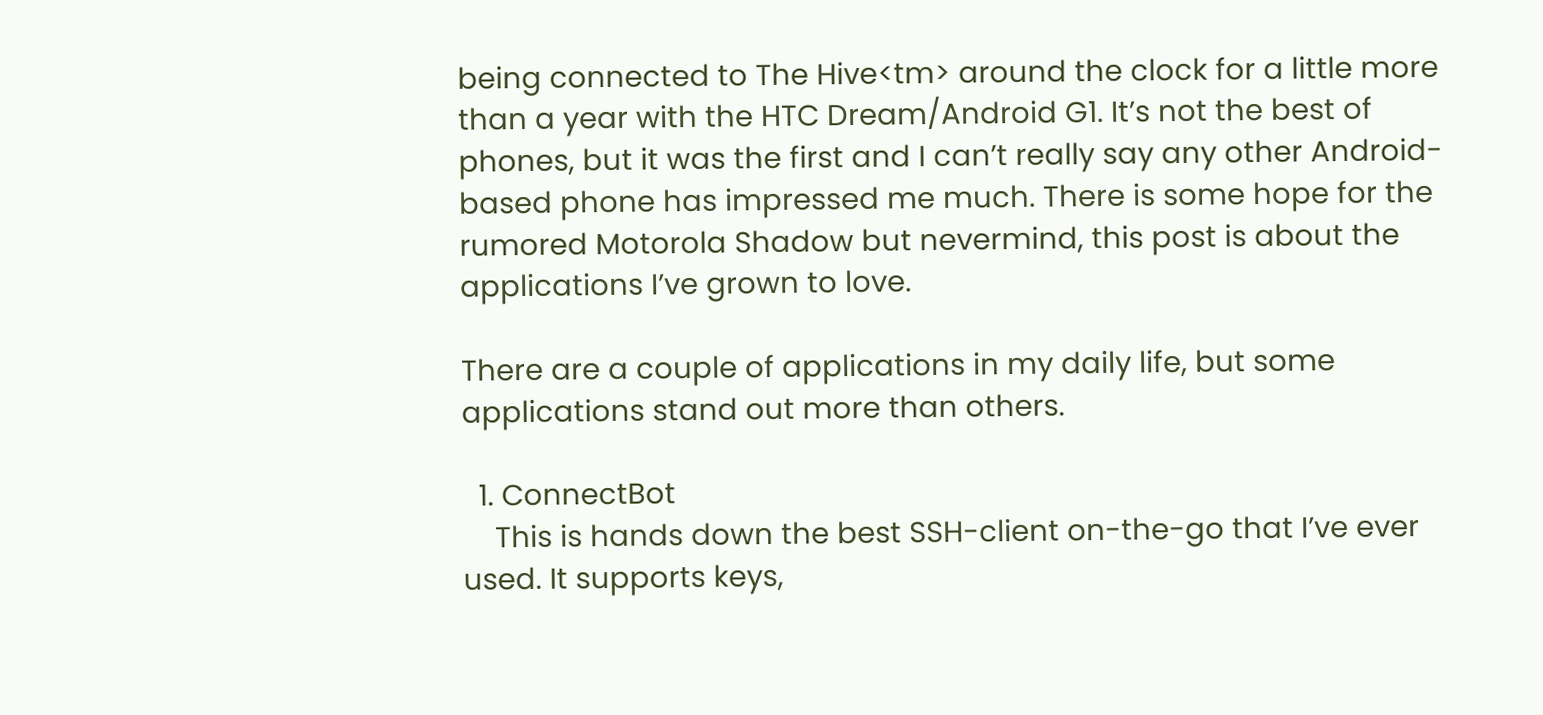being connected to The Hive<tm> around the clock for a little more than a year with the HTC Dream/Android G1. It’s not the best of phones, but it was the first and I can’t really say any other Android-based phone has impressed me much. There is some hope for the rumored Motorola Shadow but nevermind, this post is about the applications I’ve grown to love.

There are a couple of applications in my daily life, but some applications stand out more than others.

  1. ConnectBot
    This is hands down the best SSH-client on-the-go that I’ve ever used. It supports keys,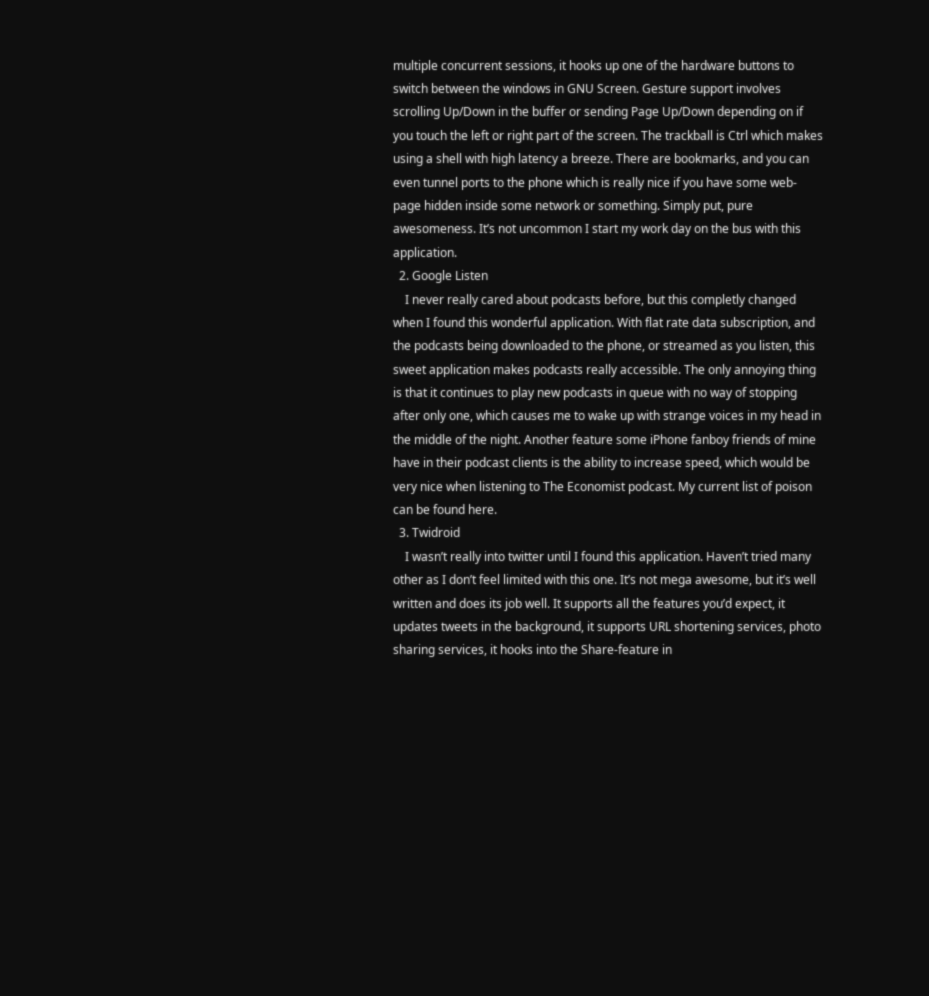multiple concurrent sessions, it hooks up one of the hardware buttons to switch between the windows in GNU Screen. Gesture support involves scrolling Up/Down in the buffer or sending Page Up/Down depending on if you touch the left or right part of the screen. The trackball is Ctrl which makes using a shell with high latency a breeze. There are bookmarks, and you can even tunnel ports to the phone which is really nice if you have some web-page hidden inside some network or something. Simply put, pure awesomeness. It’s not uncommon I start my work day on the bus with this application.
  2. Google Listen
    I never really cared about podcasts before, but this completly changed when I found this wonderful application. With flat rate data subscription, and the podcasts being downloaded to the phone, or streamed as you listen, this sweet application makes podcasts really accessible. The only annoying thing is that it continues to play new podcasts in queue with no way of stopping after only one, which causes me to wake up with strange voices in my head in the middle of the night. Another feature some iPhone fanboy friends of mine have in their podcast clients is the ability to increase speed, which would be very nice when listening to The Economist podcast. My current list of poison can be found here.
  3. Twidroid
    I wasn’t really into twitter until I found this application. Haven’t tried many other as I don’t feel limited with this one. It’s not mega awesome, but it’s well written and does its job well. It supports all the features you’d expect, it updates tweets in the background, it supports URL shortening services, photo sharing services, it hooks into the Share-feature in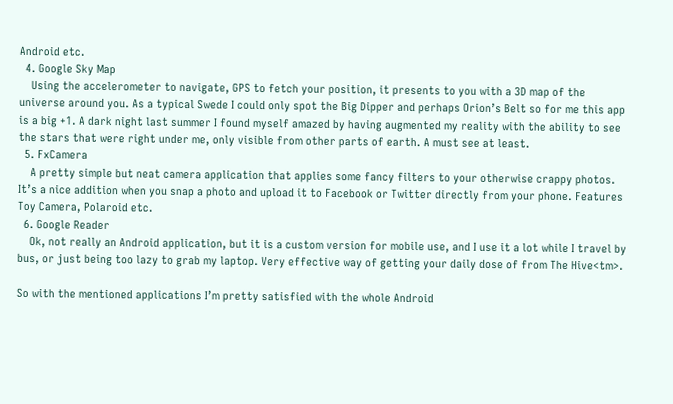Android etc.
  4. Google Sky Map
    Using the accelerometer to navigate, GPS to fetch your position, it presents to you with a 3D map of the universe around you. As a typical Swede I could only spot the Big Dipper and perhaps Orion’s Belt so for me this app is a big +1. A dark night last summer I found myself amazed by having augmented my reality with the ability to see the stars that were right under me, only visible from other parts of earth. A must see at least.
  5. FxCamera
    A pretty simple but neat camera application that applies some fancy filters to your otherwise crappy photos. It’s a nice addition when you snap a photo and upload it to Facebook or Twitter directly from your phone. Features Toy Camera, Polaroid etc.
  6. Google Reader
    Ok, not really an Android application, but it is a custom version for mobile use, and I use it a lot while I travel by bus, or just being too lazy to grab my laptop. Very effective way of getting your daily dose of from The Hive<tm>.

So with the mentioned applications I’m pretty satisfied with the whole Android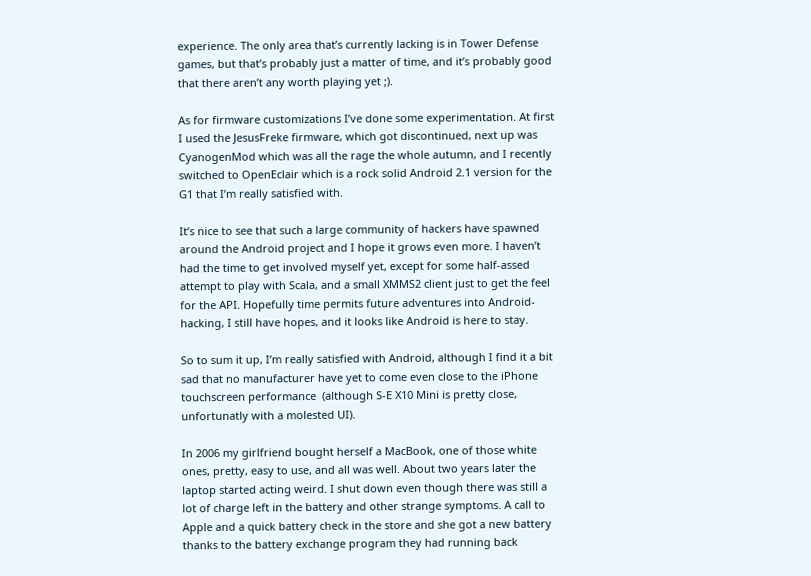experience. The only area that’s currently lacking is in Tower Defense games, but that’s probably just a matter of time, and it’s probably good that there aren’t any worth playing yet ;).

As for firmware customizations I’ve done some experimentation. At first I used the JesusFreke firmware, which got discontinued, next up was CyanogenMod which was all the rage the whole autumn, and I recently switched to OpenEclair which is a rock solid Android 2.1 version for the G1 that I’m really satisfied with.

It’s nice to see that such a large community of hackers have spawned around the Android project and I hope it grows even more. I haven’t had the time to get involved myself yet, except for some half-assed attempt to play with Scala, and a small XMMS2 client just to get the feel for the API. Hopefully time permits future adventures into Android-hacking, I still have hopes, and it looks like Android is here to stay.

So to sum it up, I’m really satisfied with Android, although I find it a bit sad that no manufacturer have yet to come even close to the iPhone touchscreen performance  (although S-E X10 Mini is pretty close, unfortunatly with a molested UI).

In 2006 my girlfriend bought herself a MacBook, one of those white ones, pretty, easy to use, and all was well. About two years later the laptop started acting weird. I shut down even though there was still a lot of charge left in the battery and other strange symptoms. A call to Apple and a quick battery check in the store and she got a new battery thanks to the battery exchange program they had running back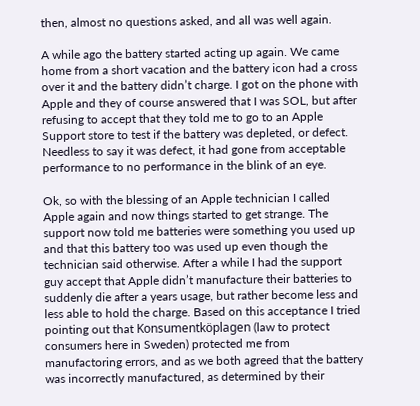then, almost no questions asked, and all was well again.

A while ago the battery started acting up again. We came home from a short vacation and the battery icon had a cross over it and the battery didn’t charge. I got on the phone with Apple and they of course answered that I was SOL, but after refusing to accept that they told me to go to an Apple Support store to test if the battery was depleted, or defect. Needless to say it was defect, it had gone from acceptable performance to no performance in the blink of an eye.

Ok, so with the blessing of an Apple technician I called Apple again and now things started to get strange. The support now told me batteries were something you used up and that this battery too was used up even though the technician said otherwise. After a while I had the support guy accept that Apple didn’t manufacture their batteries to suddenly die after a years usage, but rather become less and less able to hold the charge. Based on this acceptance I tried pointing out that Konsumentköplagen (law to protect consumers here in Sweden) protected me from manufactoring errors, and as we both agreed that the battery was incorrectly manufactured, as determined by their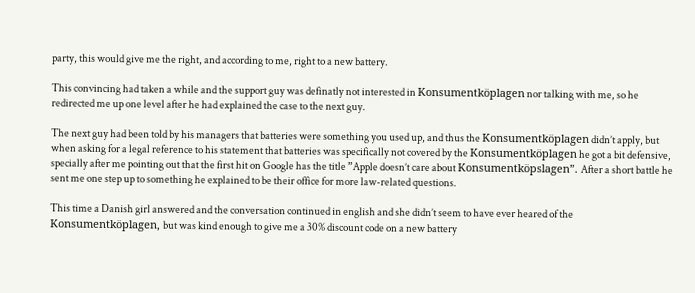party, this would give me the right, and according to me, right to a new battery.

This convincing had taken a while and the support guy was definatly not interested in Konsumentköplagen nor talking with me, so he redirected me up one level after he had explained the case to the next guy.

The next guy had been told by his managers that batteries were something you used up, and thus the Konsumentköplagen didn’t apply, but when asking for a legal reference to his statement that batteries was specifically not covered by the Konsumentköplagen he got a bit defensive, specially after me pointing out that the first hit on Google has the title ”Apple doesn’t care about Konsumentköpslagen”. After a short battle he sent me one step up to something he explained to be their office for more law-related questions.

This time a Danish girl answered and the conversation continued in english and she didn’t seem to have ever heared of the Konsumentköplagen, but was kind enough to give me a 30% discount code on a new battery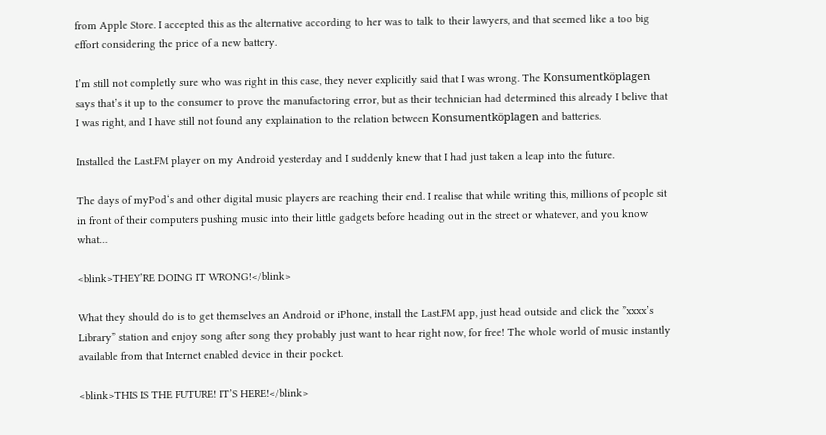from Apple Store. I accepted this as the alternative according to her was to talk to their lawyers, and that seemed like a too big effort considering the price of a new battery.

I’m still not completly sure who was right in this case, they never explicitly said that I was wrong. The Konsumentköplagen says that’s it up to the consumer to prove the manufactoring error, but as their technician had determined this already I belive that I was right, and I have still not found any explaination to the relation between Konsumentköplagen and batteries.

Installed the Last.FM player on my Android yesterday and I suddenly knew that I had just taken a leap into the future.

The days of myPod‘s and other digital music players are reaching their end. I realise that while writing this, millions of people sit in front of their computers pushing music into their little gadgets before heading out in the street or whatever, and you know what…

<blink>THEY’RE DOING IT WRONG!</blink>

What they should do is to get themselves an Android or iPhone, install the Last.FM app, just head outside and click the ”xxxx’s Library” station and enjoy song after song they probably just want to hear right now, for free! The whole world of music instantly available from that Internet enabled device in their pocket.

<blink>THIS IS THE FUTURE! IT’S HERE!</blink>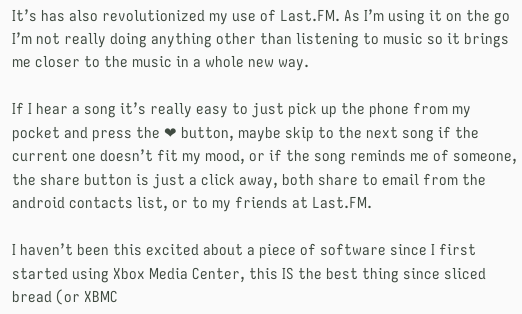It’s has also revolutionized my use of Last.FM. As I’m using it on the go I’m not really doing anything other than listening to music so it brings me closer to the music in a whole new way.

If I hear a song it’s really easy to just pick up the phone from my pocket and press the ❤ button, maybe skip to the next song if the current one doesn’t fit my mood, or if the song reminds me of someone, the share button is just a click away, both share to email from the android contacts list, or to my friends at Last.FM.

I haven’t been this excited about a piece of software since I first started using Xbox Media Center, this IS the best thing since sliced bread (or XBMC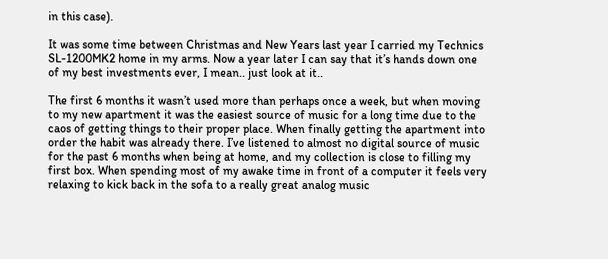in this case).

It was some time between Christmas and New Years last year I carried my Technics SL-1200MK2 home in my arms. Now a year later I can say that it’s hands down one of my best investments ever, I mean.. just look at it..

The first 6 months it wasn’t used more than perhaps once a week, but when moving to my new apartment it was the easiest source of music for a long time due to the caos of getting things to their proper place. When finally getting the apartment into order the habit was already there. I’ve listened to almost no digital source of music for the past 6 months when being at home, and my collection is close to filling my first box. When spending most of my awake time in front of a computer it feels very relaxing to kick back in the sofa to a really great analog music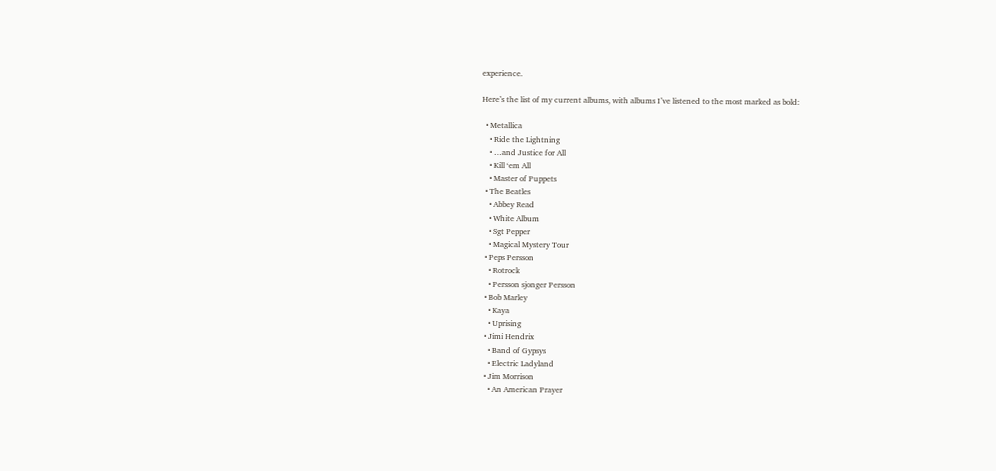experience.

Here’s the list of my current albums, with albums I’ve listened to the most marked as bold:

  • Metallica
    • Ride the Lightning
    • …and Justice for All
    • Kill ‘em All
    • Master of Puppets
  • The Beatles
    • Abbey Read
    • White Album
    • Sgt Pepper
    • Magical Mystery Tour
  • Peps Persson
    • Rotrock
    • Persson sjonger Persson
  • Bob Marley
    • Kaya
    • Uprising
  • Jimi Hendrix
    • Band of Gypsys
    • Electric Ladyland
  • Jim Morrison
    • An American Prayer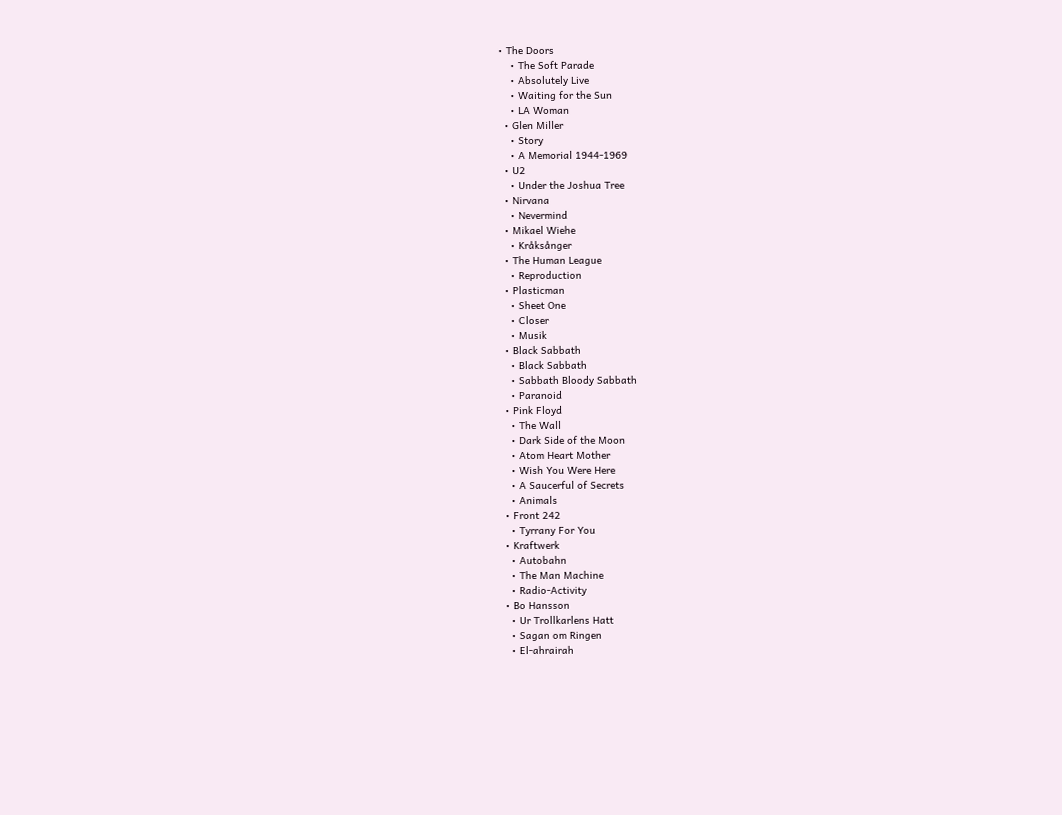• The Doors
    • The Soft Parade
    • Absolutely Live
    • Waiting for the Sun
    • LA Woman
  • Glen Miller
    • Story
    • A Memorial 1944-1969
  • U2
    • Under the Joshua Tree
  • Nirvana
    • Nevermind
  • Mikael Wiehe
    • Kråksånger
  • The Human League
    • Reproduction
  • Plasticman
    • Sheet One
    • Closer
    • Musik
  • Black Sabbath
    • Black Sabbath
    • Sabbath Bloody Sabbath
    • Paranoid
  • Pink Floyd
    • The Wall
    • Dark Side of the Moon
    • Atom Heart Mother
    • Wish You Were Here
    • A Saucerful of Secrets
    • Animals
  • Front 242
    • Tyrrany For You
  • Kraftwerk
    • Autobahn
    • The Man Machine
    • Radio-Activity
  • Bo Hansson
    • Ur Trollkarlens Hatt
    • Sagan om Ringen
    • El-ahrairah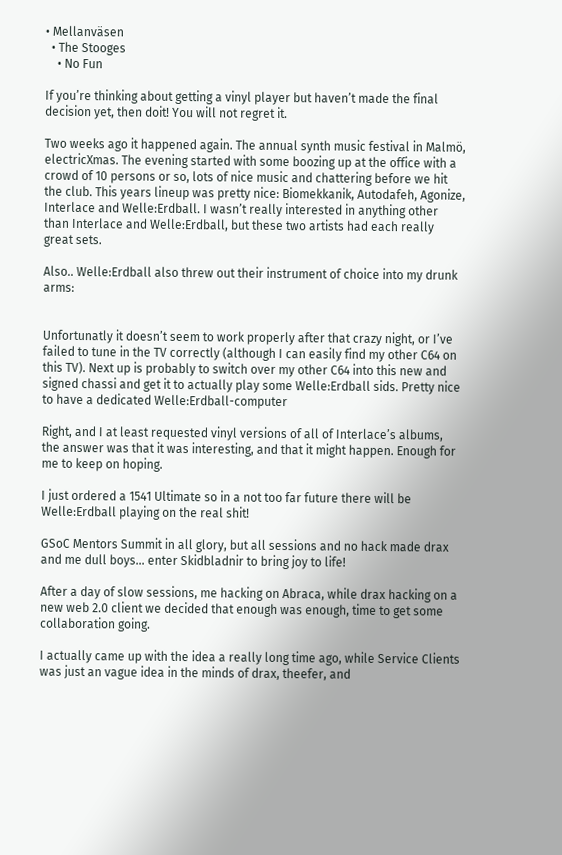• Mellanväsen
  • The Stooges
    • No Fun

If you’re thinking about getting a vinyl player but haven’t made the final decision yet, then doit! You will not regret it.

Two weeks ago it happened again. The annual synth music festival in Malmö, electricXmas. The evening started with some boozing up at the office with a crowd of 10 persons or so, lots of nice music and chattering before we hit the club. This years lineup was pretty nice: Biomekkanik, Autodafeh, Agonize, Interlace and Welle:Erdball. I wasn’t really interested in anything other than Interlace and Welle:Erdball, but these two artists had each really great sets.

Also.. Welle:Erdball also threw out their instrument of choice into my drunk arms:


Unfortunatly it doesn’t seem to work properly after that crazy night, or I’ve failed to tune in the TV correctly (although I can easily find my other C64 on this TV). Next up is probably to switch over my other C64 into this new and signed chassi and get it to actually play some Welle:Erdball sids. Pretty nice to have a dedicated Welle:Erdball-computer

Right, and I at least requested vinyl versions of all of Interlace’s albums, the answer was that it was interesting, and that it might happen. Enough for me to keep on hoping.

I just ordered a 1541 Ultimate so in a not too far future there will be Welle:Erdball playing on the real shit!

GSoC Mentors Summit in all glory, but all sessions and no hack made drax and me dull boys… enter Skidbladnir to bring joy to life!

After a day of slow sessions, me hacking on Abraca, while drax hacking on a new web 2.0 client we decided that enough was enough, time to get some collaboration going.

I actually came up with the idea a really long time ago, while Service Clients was just an vague idea in the minds of drax, theefer, and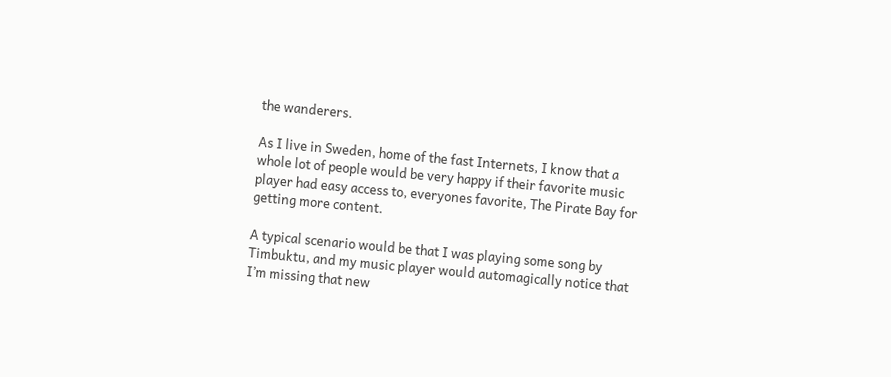the wanderers.

As I live in Sweden, home of the fast Internets, I know that a whole lot of people would be very happy if their favorite music player had easy access to, everyones favorite, The Pirate Bay for getting more content.

A typical scenario would be that I was playing some song by Timbuktu, and my music player would automagically notice that I’m missing that new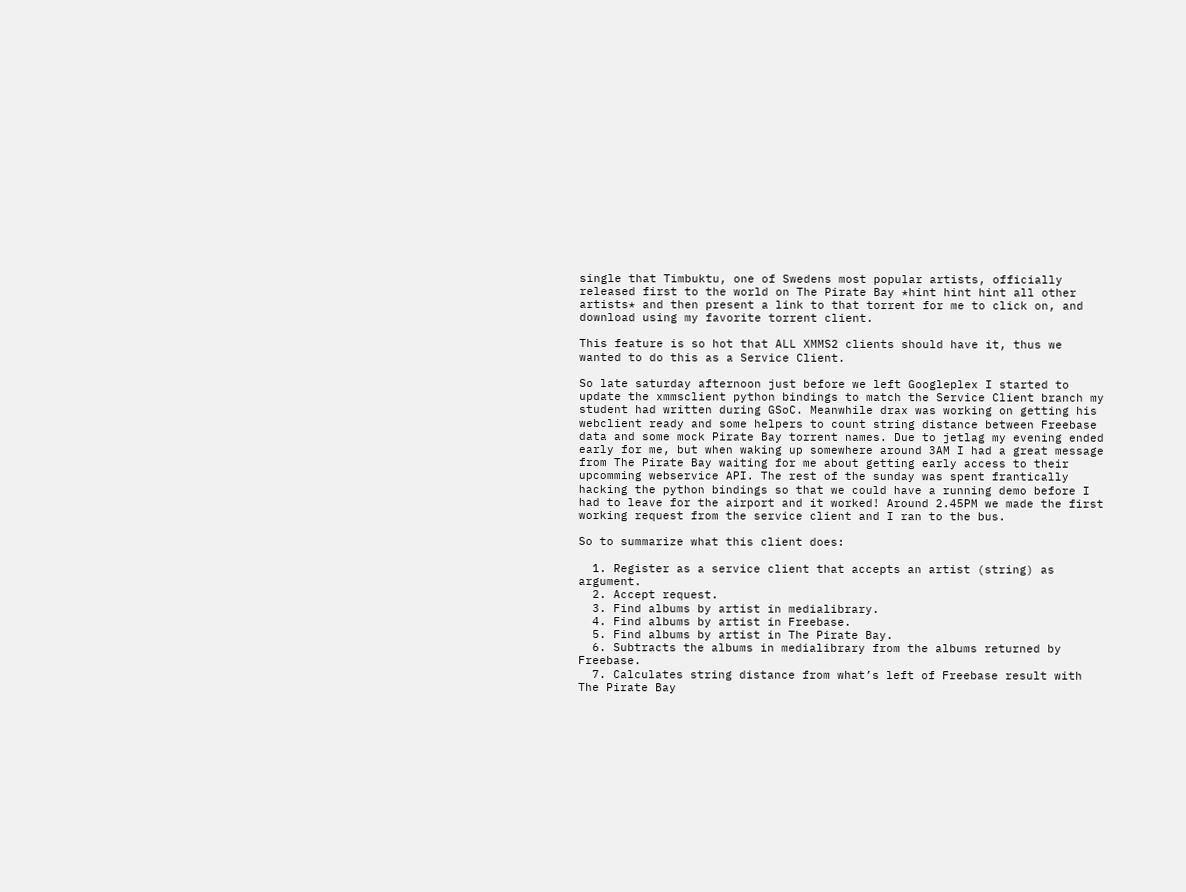single that Timbuktu, one of Swedens most popular artists, officially released first to the world on The Pirate Bay *hint hint hint all other artists* and then present a link to that torrent for me to click on, and download using my favorite torrent client.

This feature is so hot that ALL XMMS2 clients should have it, thus we wanted to do this as a Service Client.

So late saturday afternoon just before we left Googleplex I started to update the xmmsclient python bindings to match the Service Client branch my student had written during GSoC. Meanwhile drax was working on getting his webclient ready and some helpers to count string distance between Freebase data and some mock Pirate Bay torrent names. Due to jetlag my evening ended early for me, but when waking up somewhere around 3AM I had a great message from The Pirate Bay waiting for me about getting early access to their upcomming webservice API. The rest of the sunday was spent frantically hacking the python bindings so that we could have a running demo before I had to leave for the airport and it worked! Around 2.45PM we made the first working request from the service client and I ran to the bus.

So to summarize what this client does:

  1. Register as a service client that accepts an artist (string) as argument.
  2. Accept request.
  3. Find albums by artist in medialibrary.
  4. Find albums by artist in Freebase.
  5. Find albums by artist in The Pirate Bay.
  6. Subtracts the albums in medialibrary from the albums returned by Freebase.
  7. Calculates string distance from what’s left of Freebase result with The Pirate Bay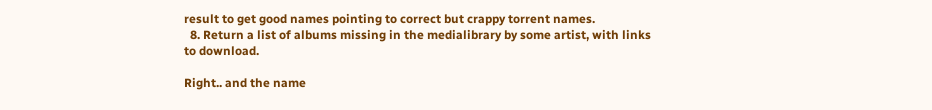result to get good names pointing to correct but crappy torrent names.
  8. Return a list of albums missing in the medialibrary by some artist, with links to download.

Right.. and the name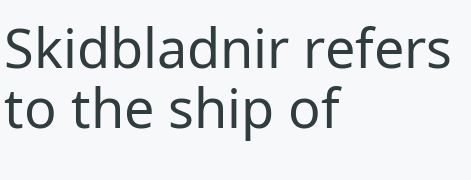Skidbladnir refers to the ship of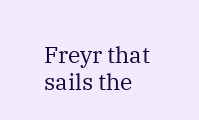Freyr that sails the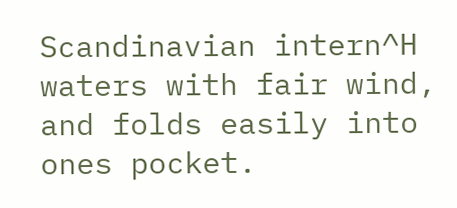Scandinavian intern^H waters with fair wind, and folds easily into ones pocket.